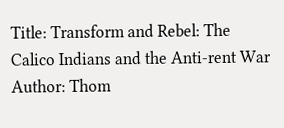Title: Transform and Rebel: The Calico Indians and the Anti-rent War
Author: Thom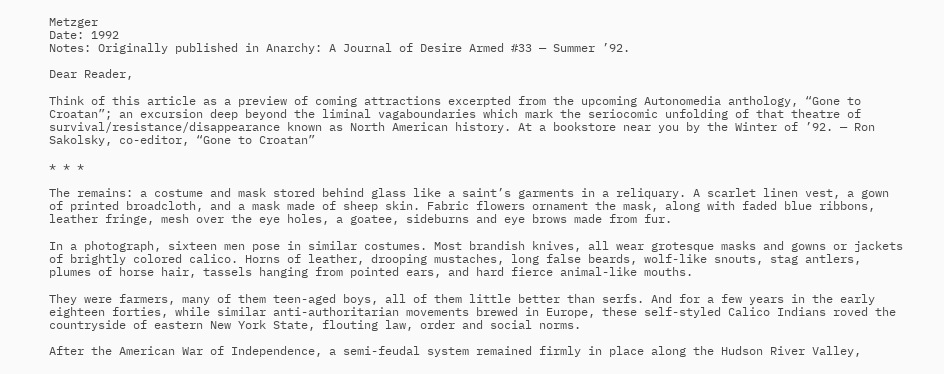Metzger
Date: 1992
Notes: Originally published in Anarchy: A Journal of Desire Armed #33 — Summer ’92.

Dear Reader,

Think of this article as a preview of coming attractions excerpted from the upcoming Autonomedia anthology, “Gone to Croatan”; an excursion deep beyond the liminal vagaboundaries which mark the seriocomic unfolding of that theatre of survival/resistance/disappearance known as North American history. At a bookstore near you by the Winter of ’92. — Ron Sakolsky, co-editor, “Gone to Croatan”

* * *

The remains: a costume and mask stored behind glass like a saint’s garments in a reliquary. A scarlet linen vest, a gown of printed broadcloth, and a mask made of sheep skin. Fabric flowers ornament the mask, along with faded blue ribbons, leather fringe, mesh over the eye holes, a goatee, sideburns and eye brows made from fur.

In a photograph, sixteen men pose in similar costumes. Most brandish knives, all wear grotesque masks and gowns or jackets of brightly colored calico. Horns of leather, drooping mustaches, long false beards, wolf-like snouts, stag antlers, plumes of horse hair, tassels hanging from pointed ears, and hard fierce animal-like mouths.

They were farmers, many of them teen-aged boys, all of them little better than serfs. And for a few years in the early eighteen forties, while similar anti-authoritarian movements brewed in Europe, these self-styled Calico Indians roved the countryside of eastern New York State, flouting law, order and social norms.

After the American War of Independence, a semi-feudal system remained firmly in place along the Hudson River Valley,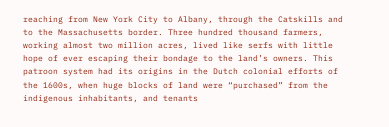reaching from New York City to Albany, through the Catskills and to the Massachusetts border. Three hundred thousand farmers, working almost two million acres, lived like serfs with little hope of ever escaping their bondage to the land’s owners. This patroon system had its origins in the Dutch colonial efforts of the 1600s, when huge blocks of land were “purchased” from the indigenous inhabitants, and tenants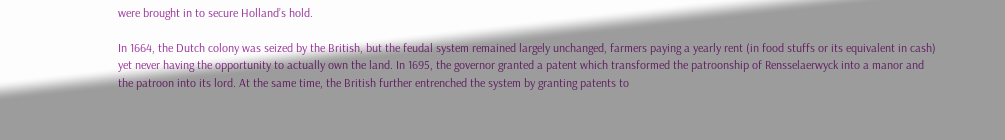were brought in to secure Holland’s hold.

In 1664, the Dutch colony was seized by the British, but the feudal system remained largely unchanged, farmers paying a yearly rent (in food stuffs or its equivalent in cash) yet never having the opportunity to actually own the land. In 1695, the governor granted a patent which transformed the patroonship of Rensselaerwyck into a manor and the patroon into its lord. At the same time, the British further entrenched the system by granting patents to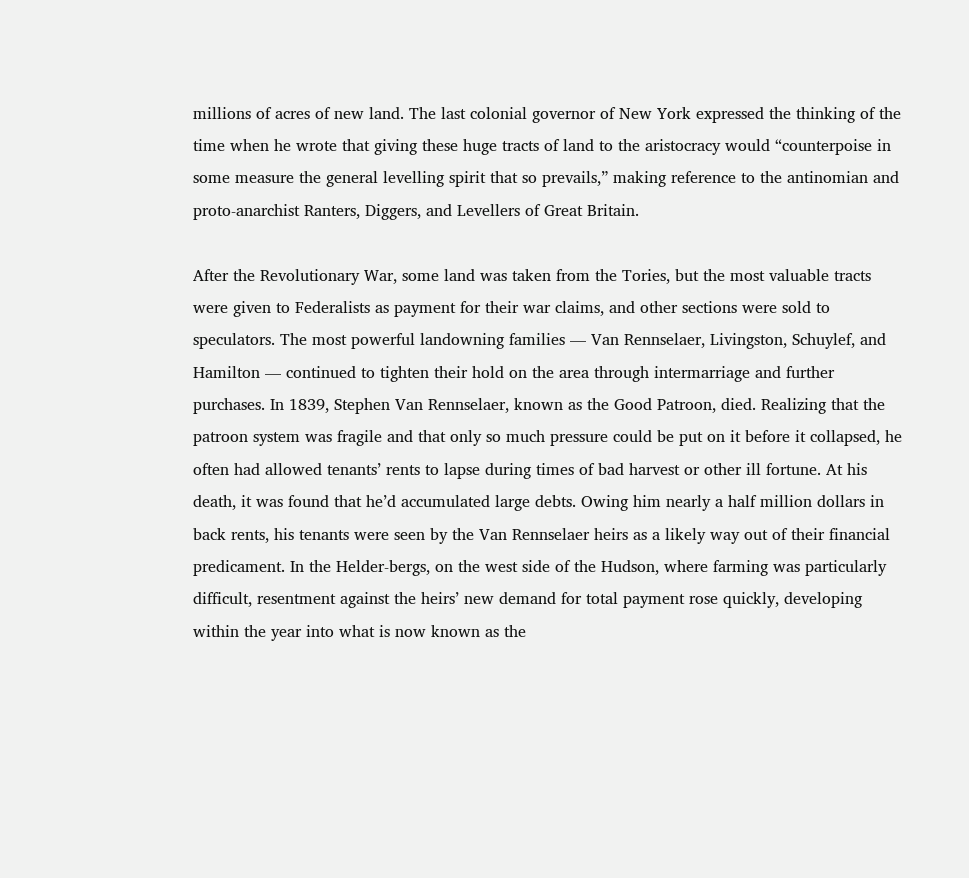millions of acres of new land. The last colonial governor of New York expressed the thinking of the time when he wrote that giving these huge tracts of land to the aristocracy would “counterpoise in some measure the general levelling spirit that so prevails,” making reference to the antinomian and proto-anarchist Ranters, Diggers, and Levellers of Great Britain.

After the Revolutionary War, some land was taken from the Tories, but the most valuable tracts were given to Federalists as payment for their war claims, and other sections were sold to speculators. The most powerful landowning families — Van Rennselaer, Livingston, Schuylef, and Hamilton — continued to tighten their hold on the area through intermarriage and further purchases. In 1839, Stephen Van Rennselaer, known as the Good Patroon, died. Realizing that the patroon system was fragile and that only so much pressure could be put on it before it collapsed, he often had allowed tenants’ rents to lapse during times of bad harvest or other ill fortune. At his death, it was found that he’d accumulated large debts. Owing him nearly a half million dollars in back rents, his tenants were seen by the Van Rennselaer heirs as a likely way out of their financial predicament. In the Helder-bergs, on the west side of the Hudson, where farming was particularly difficult, resentment against the heirs’ new demand for total payment rose quickly, developing within the year into what is now known as the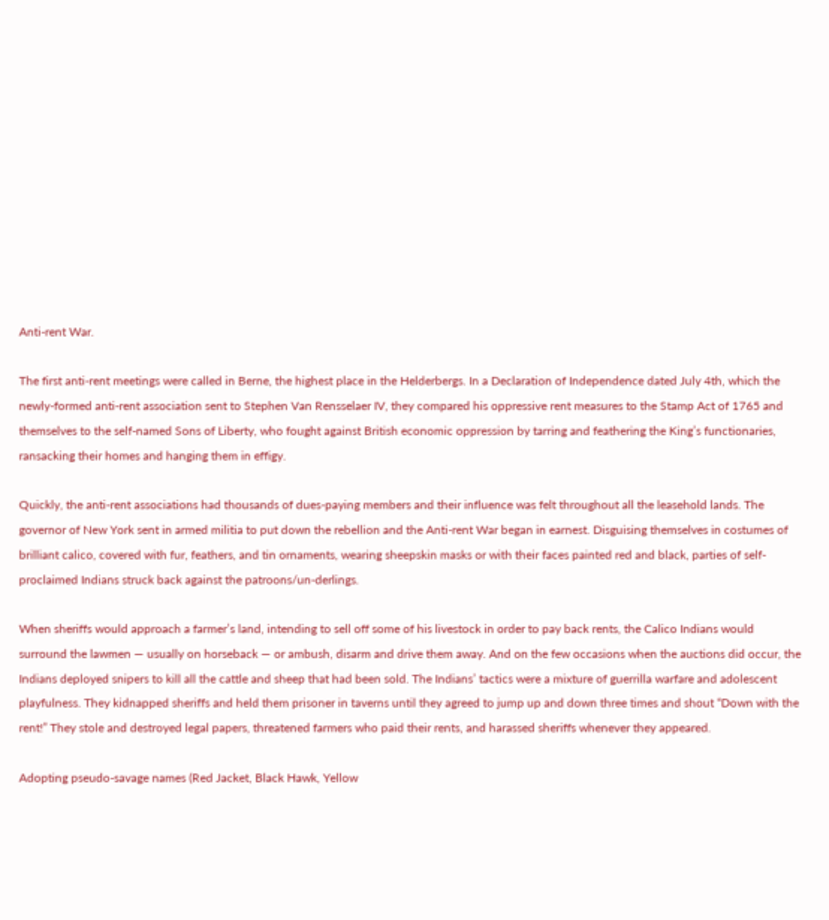Anti-rent War.

The first anti-rent meetings were called in Berne, the highest place in the Helderbergs. In a Declaration of Independence dated July 4th, which the newly-formed anti-rent association sent to Stephen Van Rensselaer IV, they compared his oppressive rent measures to the Stamp Act of 1765 and themselves to the self-named Sons of Liberty, who fought against British economic oppression by tarring and feathering the King’s functionaries, ransacking their homes and hanging them in effigy.

Quickly, the anti-rent associations had thousands of dues-paying members and their influence was felt throughout all the leasehold lands. The governor of New York sent in armed militia to put down the rebellion and the Anti-rent War began in earnest. Disguising themselves in costumes of brilliant calico, covered with fur, feathers, and tin ornaments, wearing sheepskin masks or with their faces painted red and black, parties of self-proclaimed Indians struck back against the patroons/un-derlings.

When sheriffs would approach a farmer’s land, intending to sell off some of his livestock in order to pay back rents, the Calico Indians would surround the lawmen — usually on horseback — or ambush, disarm and drive them away. And on the few occasions when the auctions did occur, the Indians deployed snipers to kill all the cattle and sheep that had been sold. The Indians’ tactics were a mixture of guerrilla warfare and adolescent playfulness. They kidnapped sheriffs and held them prisoner in taverns until they agreed to jump up and down three times and shout “Down with the rent!” They stole and destroyed legal papers, threatened farmers who paid their rents, and harassed sheriffs whenever they appeared.

Adopting pseudo-savage names (Red Jacket, Black Hawk, Yellow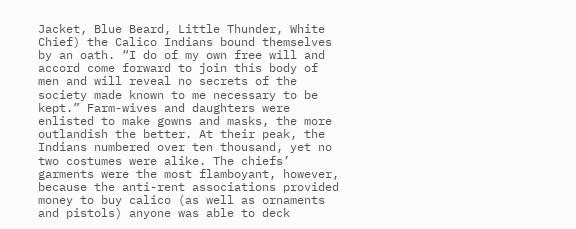Jacket, Blue Beard, Little Thunder, White Chief) the Calico Indians bound themselves by an oath. “I do of my own free will and accord come forward to join this body of men and will reveal no secrets of the society made known to me necessary to be kept.” Farm-wives and daughters were enlisted to make gowns and masks, the more outlandish the better. At their peak, the Indians numbered over ten thousand, yet no two costumes were alike. The chiefs’ garments were the most flamboyant, however, because the anti-rent associations provided money to buy calico (as well as ornaments and pistols) anyone was able to deck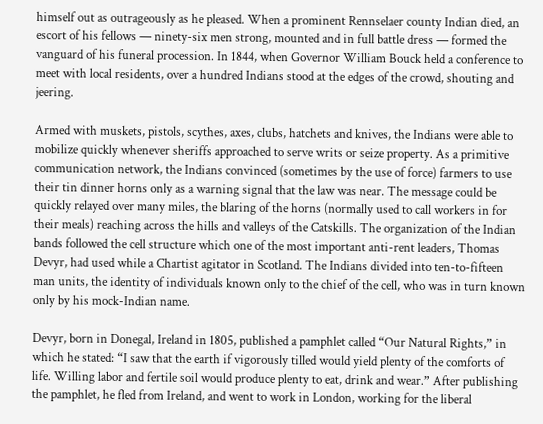himself out as outrageously as he pleased. When a prominent Rennselaer county Indian died, an escort of his fellows — ninety-six men strong, mounted and in full battle dress — formed the vanguard of his funeral procession. In 1844, when Governor William Bouck held a conference to meet with local residents, over a hundred Indians stood at the edges of the crowd, shouting and jeering.

Armed with muskets, pistols, scythes, axes, clubs, hatchets and knives, the Indians were able to mobilize quickly whenever sheriffs approached to serve writs or seize property. As a primitive communication network, the Indians convinced (sometimes by the use of force) farmers to use their tin dinner horns only as a warning signal that the law was near. The message could be quickly relayed over many miles, the blaring of the horns (normally used to call workers in for their meals) reaching across the hills and valleys of the Catskills. The organization of the Indian bands followed the cell structure which one of the most important anti-rent leaders, Thomas Devyr, had used while a Chartist agitator in Scotland. The Indians divided into ten-to-fifteen man units, the identity of individuals known only to the chief of the cell, who was in turn known only by his mock-Indian name.

Devyr, born in Donegal, Ireland in 1805, published a pamphlet called “Our Natural Rights,” in which he stated: “I saw that the earth if vigorously tilled would yield plenty of the comforts of life. Willing labor and fertile soil would produce plenty to eat, drink and wear.” After publishing the pamphlet, he fled from Ireland, and went to work in London, working for the liberal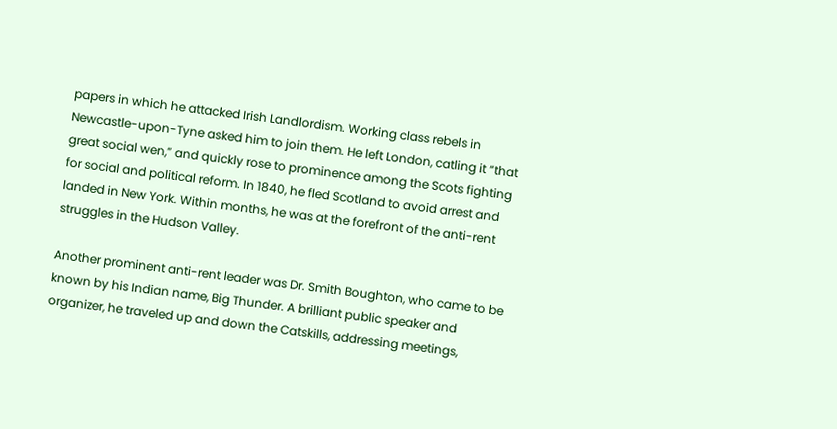papers in which he attacked Irish Landlordism. Working class rebels in Newcastle-upon-Tyne asked him to join them. He left London, catling it “that great social wen,” and quickly rose to prominence among the Scots fighting for social and political reform. In 1840, he fled Scotland to avoid arrest and landed in New York. Within months, he was at the forefront of the anti-rent struggles in the Hudson Valley.

Another prominent anti-rent leader was Dr. Smith Boughton, who came to be known by his Indian name, Big Thunder. A brilliant public speaker and organizer, he traveled up and down the Catskills, addressing meetings,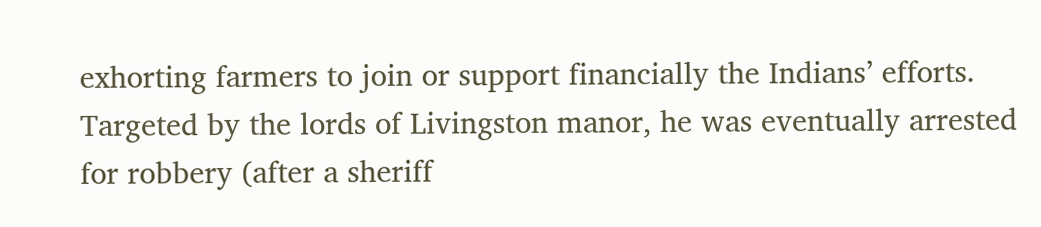exhorting farmers to join or support financially the Indians’ efforts. Targeted by the lords of Livingston manor, he was eventually arrested for robbery (after a sheriff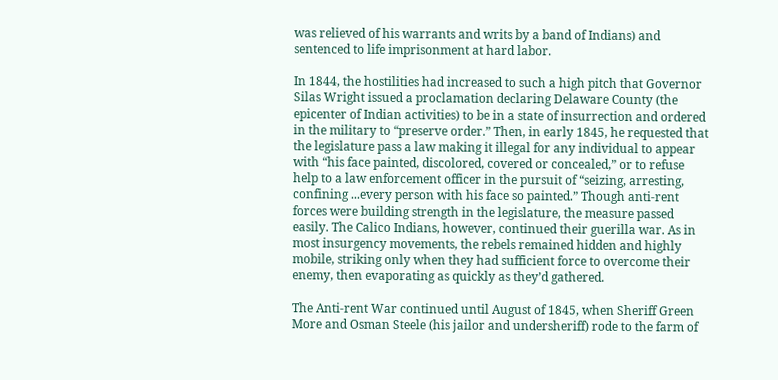was relieved of his warrants and writs by a band of Indians) and sentenced to life imprisonment at hard labor.

In 1844, the hostilities had increased to such a high pitch that Governor Silas Wright issued a proclamation declaring Delaware County (the epicenter of Indian activities) to be in a state of insurrection and ordered in the military to “preserve order.” Then, in early 1845, he requested that the legislature pass a law making it illegal for any individual to appear with “his face painted, discolored, covered or concealed,” or to refuse help to a law enforcement officer in the pursuit of “seizing, arresting, confining ...every person with his face so painted.” Though anti-rent forces were building strength in the legislature, the measure passed easily. The Calico Indians, however, continued their guerilla war. As in most insurgency movements, the rebels remained hidden and highly mobile, striking only when they had sufficient force to overcome their enemy, then evaporating as quickly as they’d gathered.

The Anti-rent War continued until August of 1845, when Sheriff Green More and Osman Steele (his jailor and undersheriff) rode to the farm of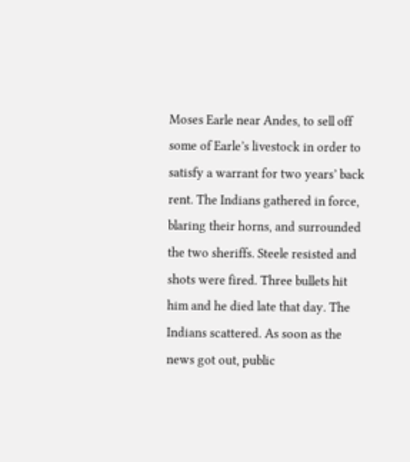Moses Earle near Andes, to sell off some of Earle’s livestock in order to satisfy a warrant for two years’ back rent. The Indians gathered in force, blaring their horns, and surrounded the two sheriffs. Steele resisted and shots were fired. Three bullets hit him and he died late that day. The Indians scattered. As soon as the news got out, public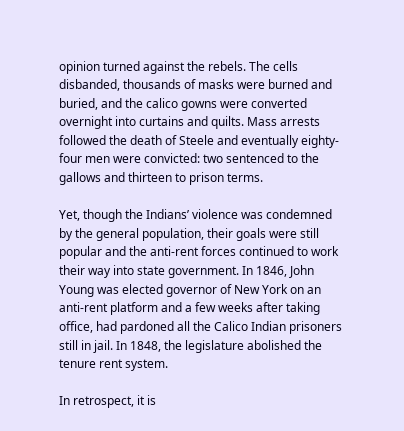opinion turned against the rebels. The cells disbanded, thousands of masks were burned and buried, and the calico gowns were converted overnight into curtains and quilts. Mass arrests followed the death of Steele and eventually eighty-four men were convicted: two sentenced to the gallows and thirteen to prison terms.

Yet, though the Indians’ violence was condemned by the general population, their goals were still popular and the anti-rent forces continued to work their way into state government. In 1846, John Young was elected governor of New York on an anti-rent platform and a few weeks after taking office, had pardoned all the Calico Indian prisoners still in jail. In 1848, the legislature abolished the tenure rent system.

In retrospect, it is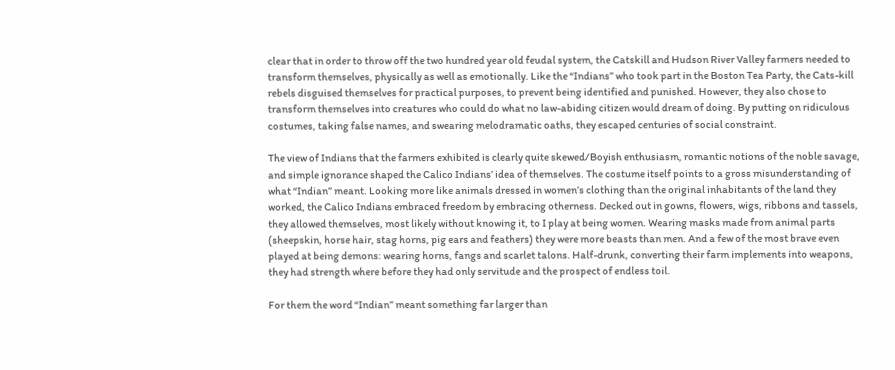clear that in order to throw off the two hundred year old feudal system, the Catskill and Hudson River Valley farmers needed to transform themselves, physically as well as emotionally. Like the “Indians” who took part in the Boston Tea Party, the Cats-kill rebels disguised themselves for practical purposes, to prevent being identified and punished. However, they also chose to transform themselves into creatures who could do what no law-abiding citizen would dream of doing. By putting on ridiculous costumes, taking false names, and swearing melodramatic oaths, they escaped centuries of social constraint.

The view of Indians that the farmers exhibited is clearly quite skewed/Boyish enthusiasm, romantic notions of the noble savage, and simple ignorance shaped the Calico Indians’ idea of themselves. The costume itself points to a gross misunderstanding of what “Indian” meant. Looking more like animals dressed in women’s clothing than the original inhabitants of the land they worked, the Calico Indians embraced freedom by embracing otherness. Decked out in gowns, flowers, wigs, ribbons and tassels, they allowed themselves, most likely without knowing it, to I play at being women. Wearing masks made from animal parts (sheepskin, horse hair, stag horns, pig ears and feathers) they were more beasts than men. And a few of the most brave even played at being demons: wearing horns, fangs and scarlet talons. Half-drunk, converting their farm implements into weapons, they had strength where before they had only servitude and the prospect of endless toil.

For them the word “Indian” meant something far larger than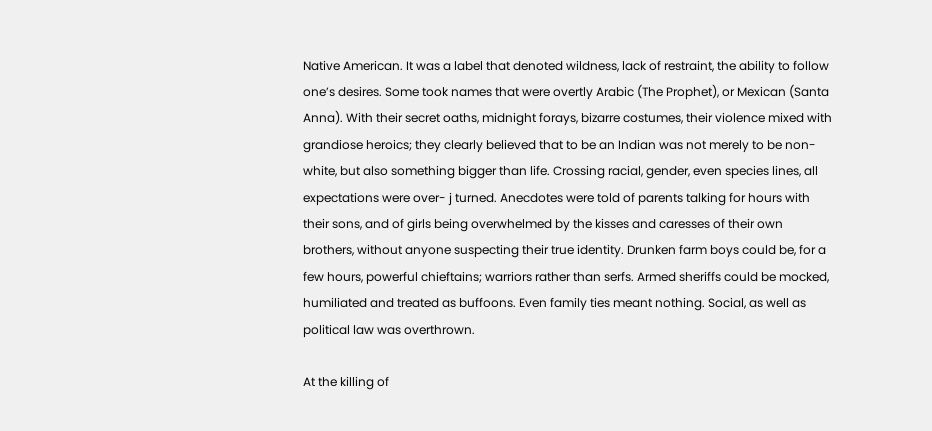Native American. It was a label that denoted wildness, lack of restraint, the ability to follow one’s desires. Some took names that were overtly Arabic (The Prophet), or Mexican (Santa Anna). With their secret oaths, midnight forays, bizarre costumes, their violence mixed with grandiose heroics; they clearly believed that to be an Indian was not merely to be non-white, but also something bigger than life. Crossing racial, gender, even species lines, all expectations were over- j turned. Anecdotes were told of parents talking for hours with their sons, and of girls being overwhelmed by the kisses and caresses of their own brothers, without anyone suspecting their true identity. Drunken farm boys could be, for a few hours, powerful chieftains; warriors rather than serfs. Armed sheriffs could be mocked, humiliated and treated as buffoons. Even family ties meant nothing. Social, as well as political law was overthrown.

At the killing of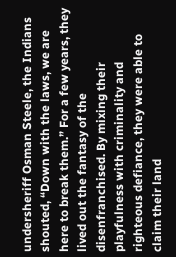undersheriff Osman Steele, the Indians shouted, “Down with the laws, we are here to break them.” For a few years, they lived out the fantasy of the disenfranchised. By mixing their playfulness with criminality and righteous defiance, they were able to claim their land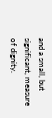and a small, but significant, measure of dignity.